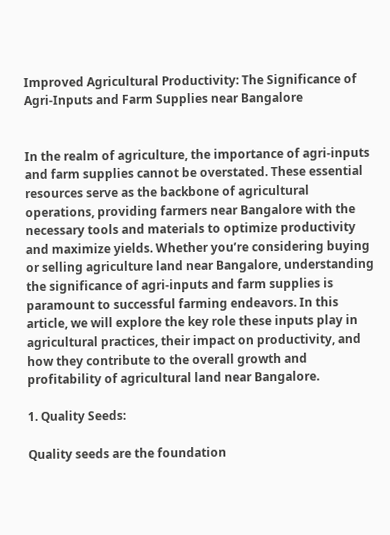Improved Agricultural Productivity: The Significance of Agri-Inputs and Farm Supplies near Bangalore


In the realm of agriculture, the importance of agri-inputs and farm supplies cannot be overstated. These essential resources serve as the backbone of agricultural operations, providing farmers near Bangalore with the necessary tools and materials to optimize productivity and maximize yields. Whether you’re considering buying or selling agriculture land near Bangalore, understanding the significance of agri-inputs and farm supplies is paramount to successful farming endeavors. In this article, we will explore the key role these inputs play in agricultural practices, their impact on productivity, and how they contribute to the overall growth and profitability of agricultural land near Bangalore.

1. Quality Seeds:

Quality seeds are the foundation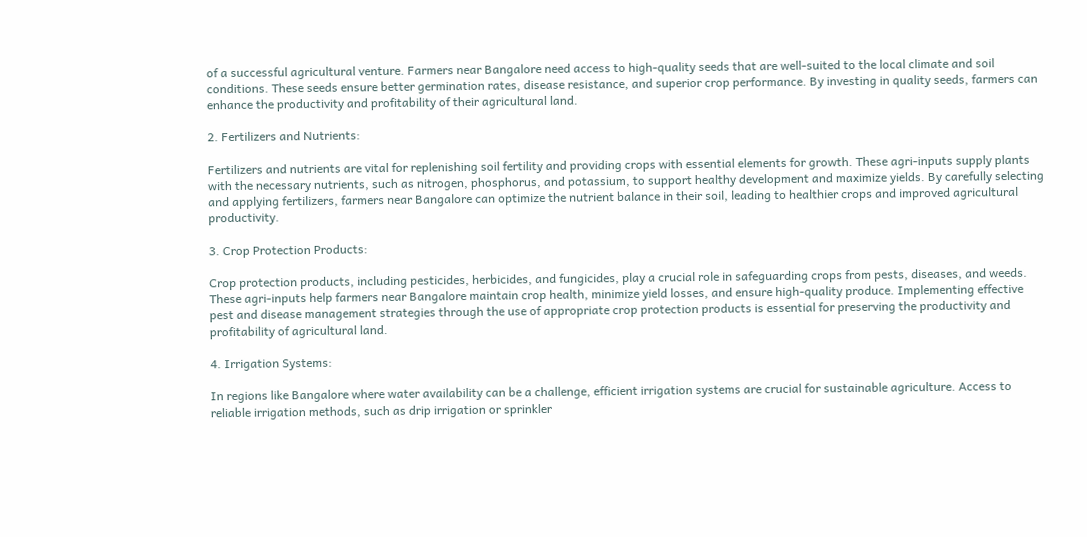of a successful agricultural venture. Farmers near Bangalore need access to high-quality seeds that are well-suited to the local climate and soil conditions. These seeds ensure better germination rates, disease resistance, and superior crop performance. By investing in quality seeds, farmers can enhance the productivity and profitability of their agricultural land.

2. Fertilizers and Nutrients:

Fertilizers and nutrients are vital for replenishing soil fertility and providing crops with essential elements for growth. These agri-inputs supply plants with the necessary nutrients, such as nitrogen, phosphorus, and potassium, to support healthy development and maximize yields. By carefully selecting and applying fertilizers, farmers near Bangalore can optimize the nutrient balance in their soil, leading to healthier crops and improved agricultural productivity.

3. Crop Protection Products:

Crop protection products, including pesticides, herbicides, and fungicides, play a crucial role in safeguarding crops from pests, diseases, and weeds. These agri-inputs help farmers near Bangalore maintain crop health, minimize yield losses, and ensure high-quality produce. Implementing effective pest and disease management strategies through the use of appropriate crop protection products is essential for preserving the productivity and profitability of agricultural land.

4. Irrigation Systems:

In regions like Bangalore where water availability can be a challenge, efficient irrigation systems are crucial for sustainable agriculture. Access to reliable irrigation methods, such as drip irrigation or sprinkler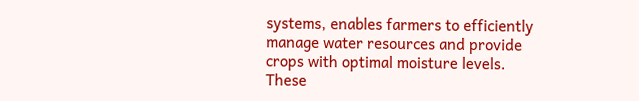systems, enables farmers to efficiently manage water resources and provide crops with optimal moisture levels. These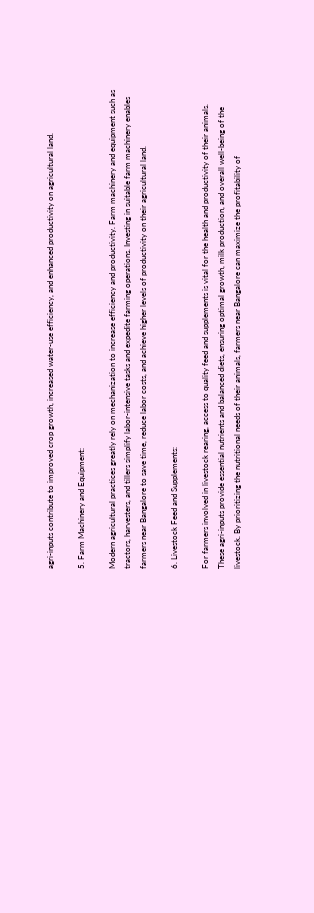agri-inputs contribute to improved crop growth, increased water-use efficiency, and enhanced productivity on agricultural land.

5. Farm Machinery and Equipment:

Modern agricultural practices greatly rely on mechanization to increase efficiency and productivity. Farm machinery and equipment such as tractors, harvesters, and tillers simplify labor-intensive tasks and expedite farming operations. Investing in suitable farm machinery enables farmers near Bangalore to save time, reduce labor costs, and achieve higher levels of productivity on their agricultural land.

6. Livestock Feed and Supplements:

For farmers involved in livestock rearing, access to quality feed and supplements is vital for the health and productivity of their animals. These agri-inputs provide essential nutrients and balanced diets, ensuring optimal growth, milk production, and overall well-being of the livestock. By prioritizing the nutritional needs of their animals, farmers near Bangalore can maximize the profitability of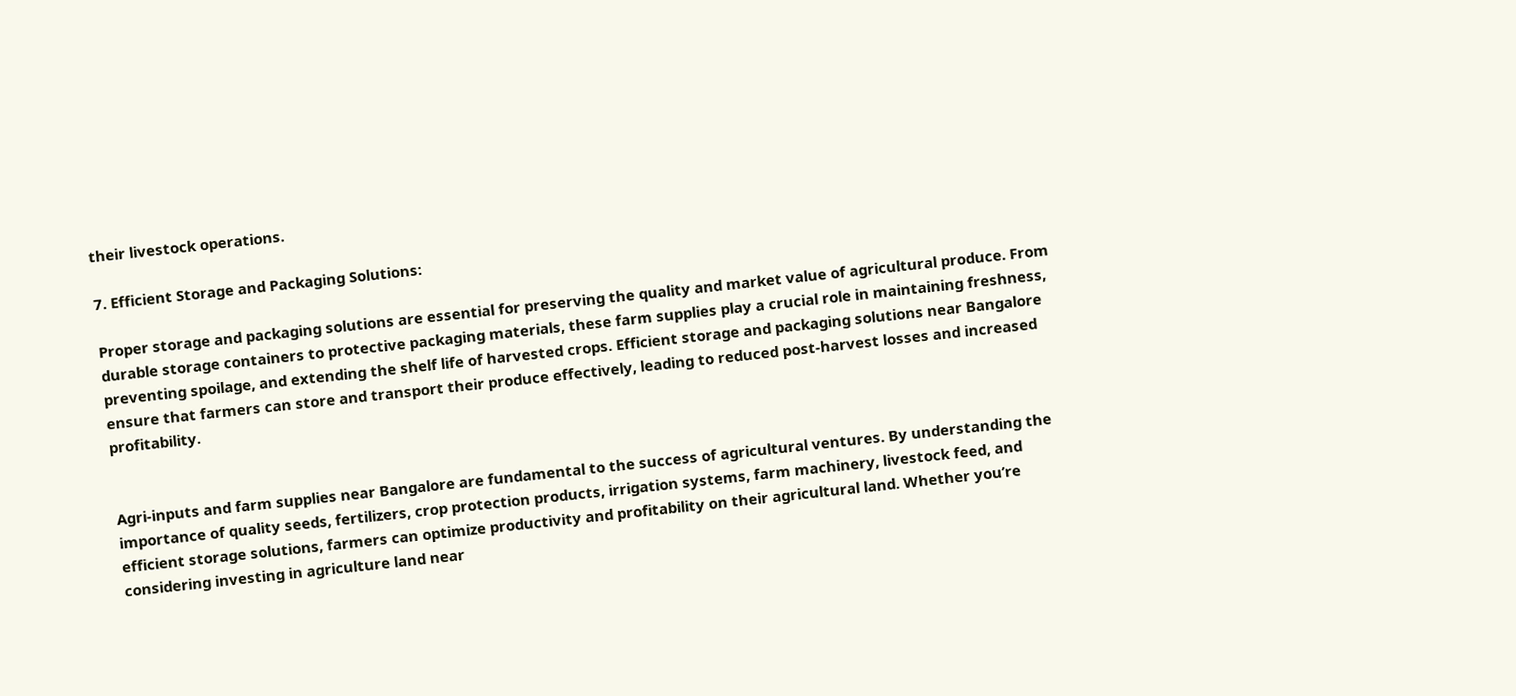their livestock operations.

7. Efficient Storage and Packaging Solutions:

Proper storage and packaging solutions are essential for preserving the quality and market value of agricultural produce. From durable storage containers to protective packaging materials, these farm supplies play a crucial role in maintaining freshness, preventing spoilage, and extending the shelf life of harvested crops. Efficient storage and packaging solutions near Bangalore ensure that farmers can store and transport their produce effectively, leading to reduced post-harvest losses and increased profitability.


Agri-inputs and farm supplies near Bangalore are fundamental to the success of agricultural ventures. By understanding the importance of quality seeds, fertilizers, crop protection products, irrigation systems, farm machinery, livestock feed, and efficient storage solutions, farmers can optimize productivity and profitability on their agricultural land. Whether you’re considering investing in agriculture land near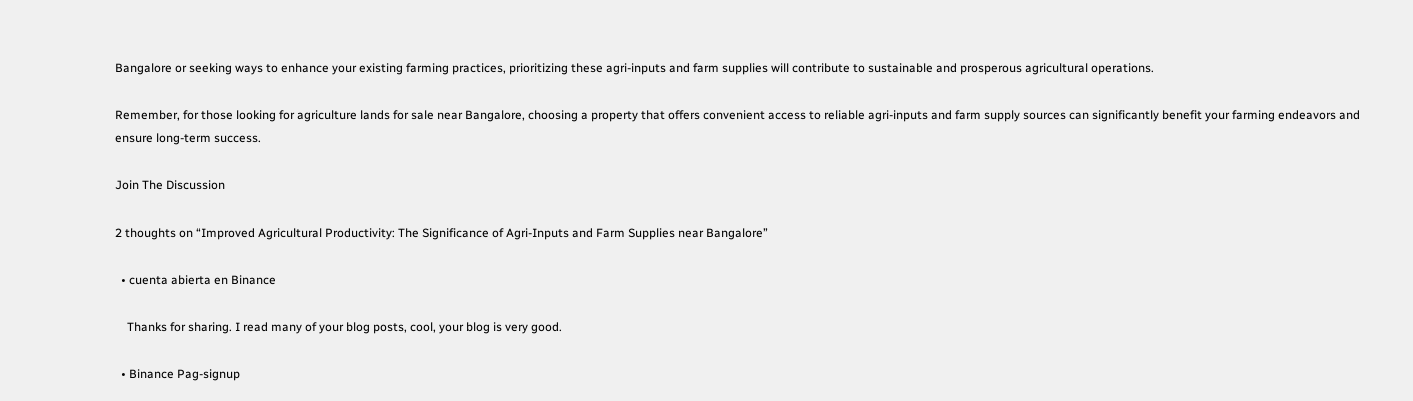Bangalore or seeking ways to enhance your existing farming practices, prioritizing these agri-inputs and farm supplies will contribute to sustainable and prosperous agricultural operations.

Remember, for those looking for agriculture lands for sale near Bangalore, choosing a property that offers convenient access to reliable agri-inputs and farm supply sources can significantly benefit your farming endeavors and ensure long-term success.

Join The Discussion

2 thoughts on “Improved Agricultural Productivity: The Significance of Agri-Inputs and Farm Supplies near Bangalore”

  • cuenta abierta en Binance

    Thanks for sharing. I read many of your blog posts, cool, your blog is very good.

  • Binance Pag-signup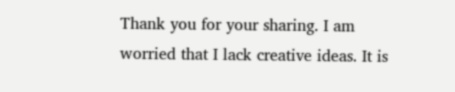Thank you for your sharing. I am worried that I lack creative ideas. It is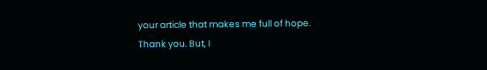your article that makes me full of hope. Thank you. But, I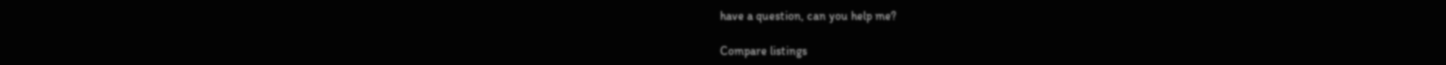have a question, can you help me?

Compare listings